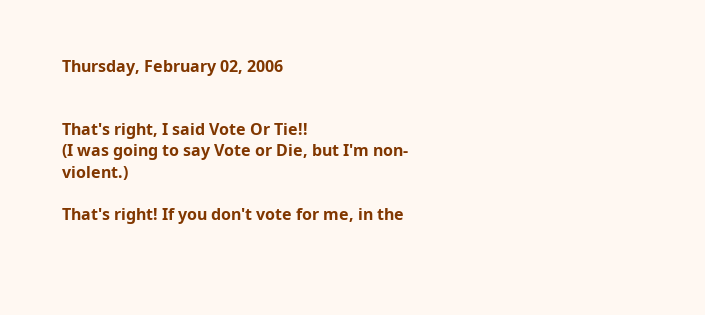Thursday, February 02, 2006


That's right, I said Vote Or Tie!!
(I was going to say Vote or Die, but I'm non-violent.)

That's right! If you don't vote for me, in the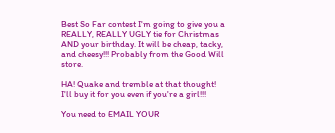Best So Far contest I'm going to give you a REALLY, REALLY UGLY tie for Christmas AND your birthday. It will be cheap, tacky, and cheesy!!! Probably from the Good Will store.

HA! Quake and tremble at that thought!
I'll buy it for you even if you're a girl!!!

You need to EMAIL YOUR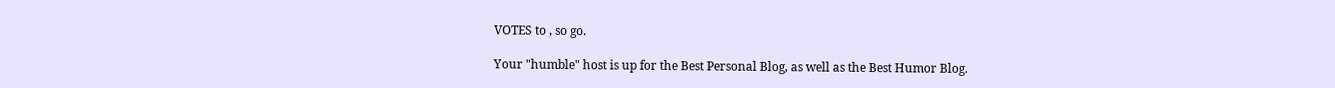VOTES to , so go.

Your "humble" host is up for the Best Personal Blog, as well as the Best Humor Blog.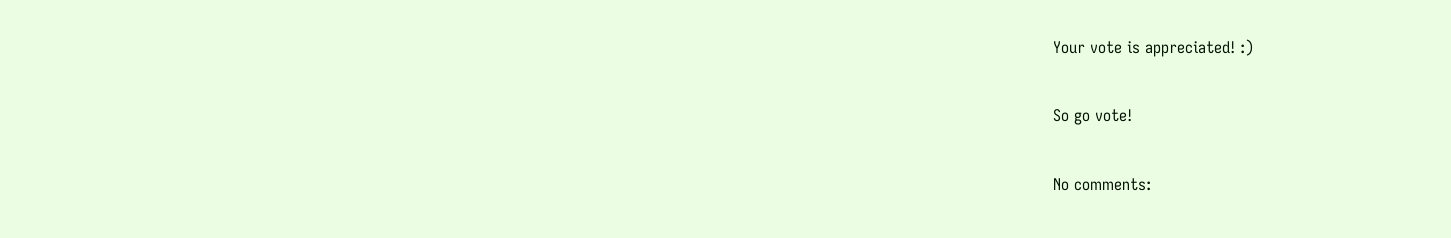Your vote is appreciated! :)

So go vote!

No comments: